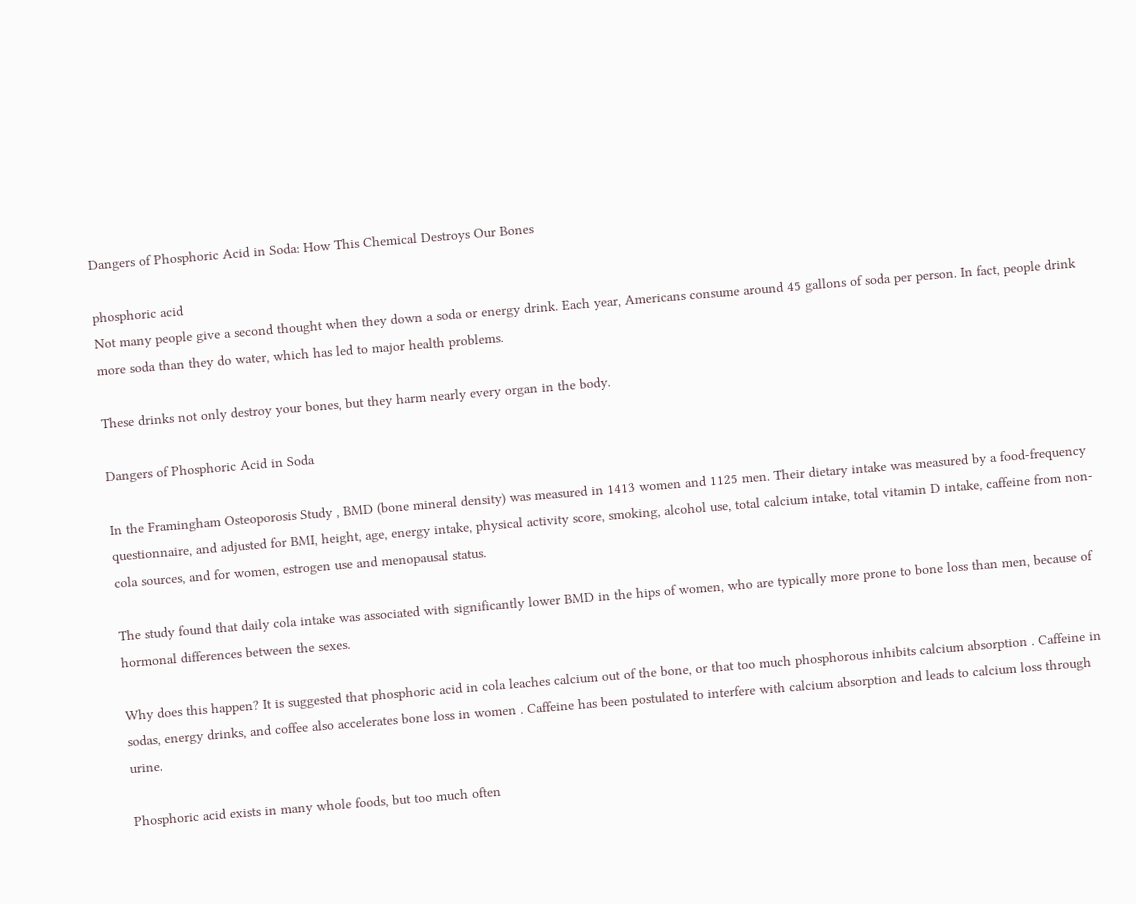Dangers of Phosphoric Acid in Soda: How This Chemical Destroys Our Bones

phosphoric acid
Not many people give a second thought when they down a soda or energy drink. Each year, Americans consume around 45 gallons of soda per person. In fact, people drink more soda than they do water, which has led to major health problems.

These drinks not only destroy your bones, but they harm nearly every organ in the body.

Dangers of Phosphoric Acid in Soda

In the Framingham Osteoporosis Study , BMD (bone mineral density) was measured in 1413 women and 1125 men. Their dietary intake was measured by a food-frequency questionnaire, and adjusted for BMI, height, age, energy intake, physical activity score, smoking, alcohol use, total calcium intake, total vitamin D intake, caffeine from non-cola sources, and for women, estrogen use and menopausal status.

The study found that daily cola intake was associated with significantly lower BMD in the hips of women, who are typically more prone to bone loss than men, because of hormonal differences between the sexes.

Why does this happen? It is suggested that phosphoric acid in cola leaches calcium out of the bone, or that too much phosphorous inhibits calcium absorption . Caffeine in sodas, energy drinks, and coffee also accelerates bone loss in women . Caffeine has been postulated to interfere with calcium absorption and leads to calcium loss through urine.

Phosphoric acid exists in many whole foods, but too much often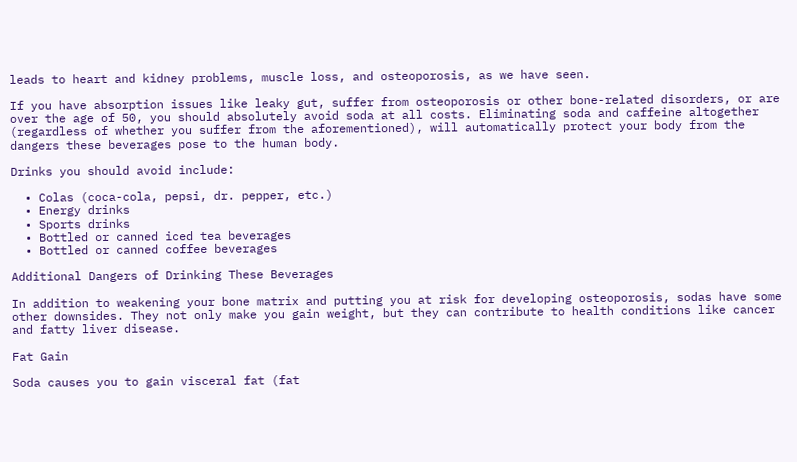leads to heart and kidney problems, muscle loss, and osteoporosis, as we have seen.

If you have absorption issues like leaky gut, suffer from osteoporosis or other bone-related disorders, or are over the age of 50, you should absolutely avoid soda at all costs. Eliminating soda and caffeine altogether (regardless of whether you suffer from the aforementioned), will automatically protect your body from the dangers these beverages pose to the human body.

Drinks you should avoid include:

  • Colas (coca-cola, pepsi, dr. pepper, etc.)
  • Energy drinks
  • Sports drinks
  • Bottled or canned iced tea beverages
  • Bottled or canned coffee beverages

Additional Dangers of Drinking These Beverages

In addition to weakening your bone matrix and putting you at risk for developing osteoporosis, sodas have some other downsides. They not only make you gain weight, but they can contribute to health conditions like cancer and fatty liver disease.

Fat Gain

Soda causes you to gain visceral fat (fat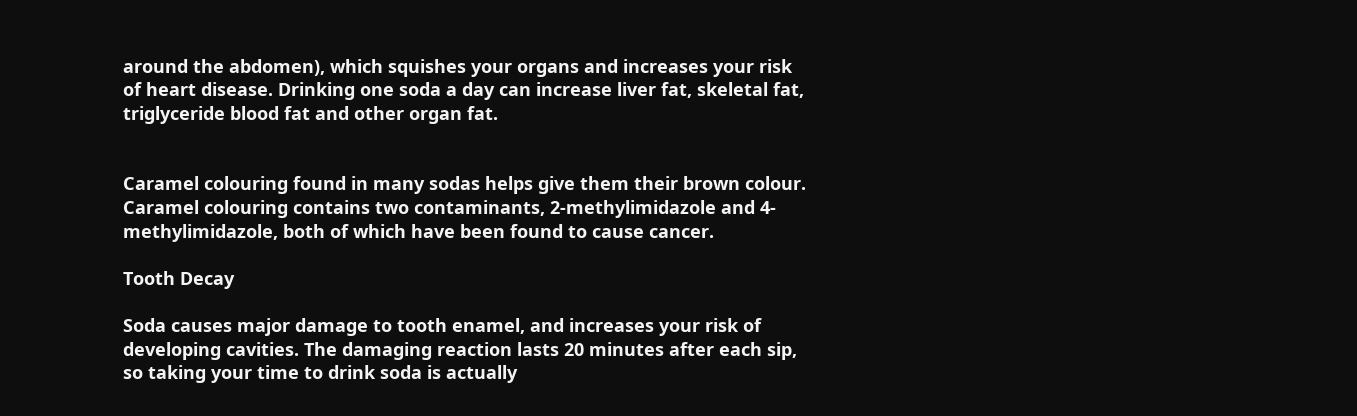around the abdomen), which squishes your organs and increases your risk of heart disease. Drinking one soda a day can increase liver fat, skeletal fat, triglyceride blood fat and other organ fat.


Caramel colouring found in many sodas helps give them their brown colour. Caramel colouring contains two contaminants, 2-methylimidazole and 4-methylimidazole, both of which have been found to cause cancer.

Tooth Decay

Soda causes major damage to tooth enamel, and increases your risk of developing cavities. The damaging reaction lasts 20 minutes after each sip, so taking your time to drink soda is actually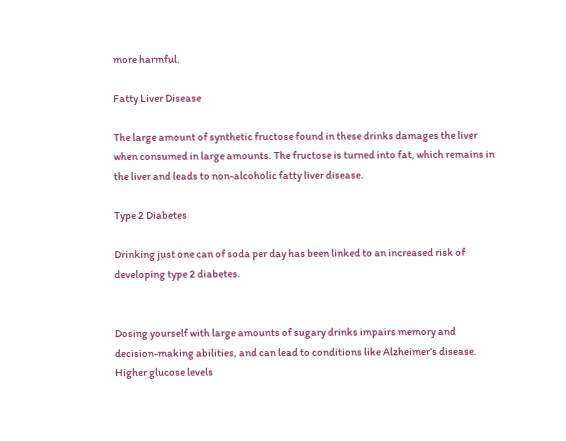more harmful.

Fatty Liver Disease

The large amount of synthetic fructose found in these drinks damages the liver when consumed in large amounts. The fructose is turned into fat, which remains in the liver and leads to non-alcoholic fatty liver disease.

Type 2 Diabetes

Drinking just one can of soda per day has been linked to an increased risk of developing type 2 diabetes.


Dosing yourself with large amounts of sugary drinks impairs memory and decision-making abilities, and can lead to conditions like Alzheimer’s disease. Higher glucose levels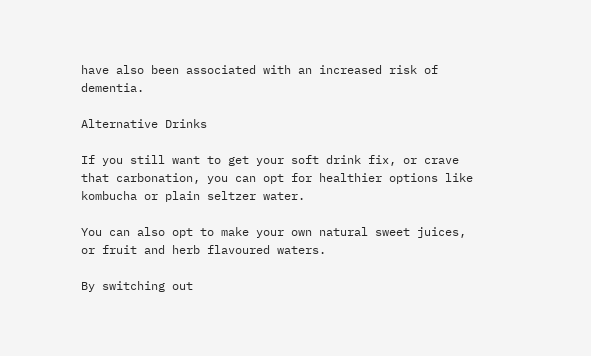have also been associated with an increased risk of dementia.

Alternative Drinks

If you still want to get your soft drink fix, or crave that carbonation, you can opt for healthier options like kombucha or plain seltzer water.

You can also opt to make your own natural sweet juices, or fruit and herb flavoured waters.

By switching out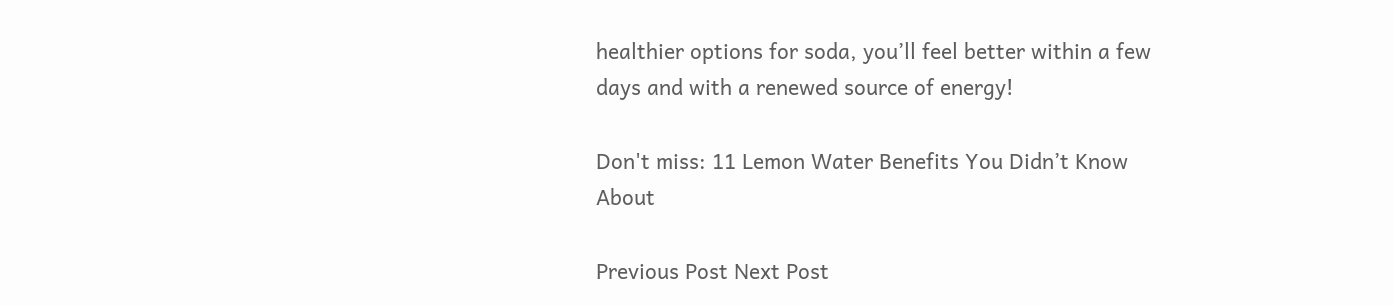healthier options for soda, you’ll feel better within a few days and with a renewed source of energy!

Don't miss: 11 Lemon Water Benefits You Didn’t Know About

Previous Post Next Post